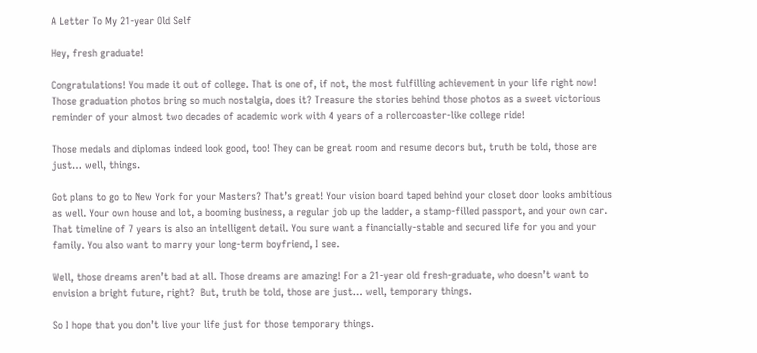A Letter To My 21-year Old Self

Hey, fresh graduate!

Congratulations! You made it out of college. That is one of, if not, the most fulfilling achievement in your life right now! Those graduation photos bring so much nostalgia, does it? Treasure the stories behind those photos as a sweet victorious reminder of your almost two decades of academic work with 4 years of a rollercoaster-like college ride!

Those medals and diplomas indeed look good, too! They can be great room and resume decors but, truth be told, those are just… well, things.

Got plans to go to New York for your Masters? That’s great! Your vision board taped behind your closet door looks ambitious as well. Your own house and lot, a booming business, a regular job up the ladder, a stamp-filled passport, and your own car. That timeline of 7 years is also an intelligent detail. You sure want a financially-stable and secured life for you and your family. You also want to marry your long-term boyfriend, I see.

Well, those dreams aren’t bad at all. Those dreams are amazing! For a 21-year old fresh-graduate, who doesn’t want to envision a bright future, right?  But, truth be told, those are just… well, temporary things.

So I hope that you don’t live your life just for those temporary things.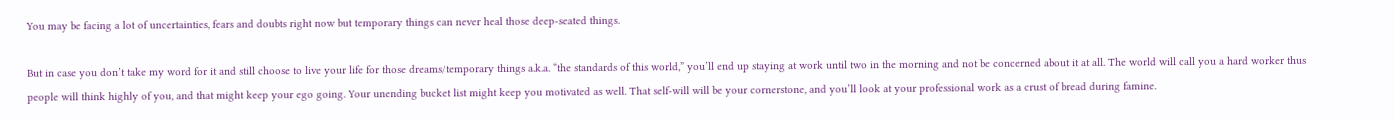You may be facing a lot of uncertainties, fears and doubts right now but temporary things can never heal those deep-seated things.

But in case you don’t take my word for it and still choose to live your life for those dreams/temporary things a.k.a. “the standards of this world,” you’ll end up staying at work until two in the morning and not be concerned about it at all. The world will call you a hard worker thus people will think highly of you, and that might keep your ego going. Your unending bucket list might keep you motivated as well. That self-will will be your cornerstone, and you’ll look at your professional work as a crust of bread during famine.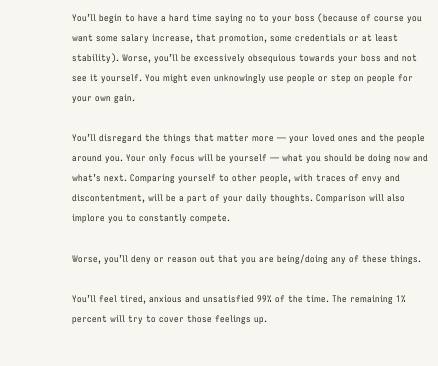You’ll begin to have a hard time saying no to your boss (because of course you want some salary increase, that promotion, some credentials or at least stability). Worse, you’ll be excessively obsequious towards your boss and not see it yourself. You might even unknowingly use people or step on people for your own gain.

You’ll disregard the things that matter more — your loved ones and the people around you. Your only focus will be yourself — what you should be doing now and what’s next. Comparing yourself to other people, with traces of envy and discontentment, will be a part of your daily thoughts. Comparison will also implore you to constantly compete.

Worse, you’ll deny or reason out that you are being/doing any of these things.

You’ll feel tired, anxious and unsatisfied 99% of the time. The remaining 1% percent will try to cover those feelings up.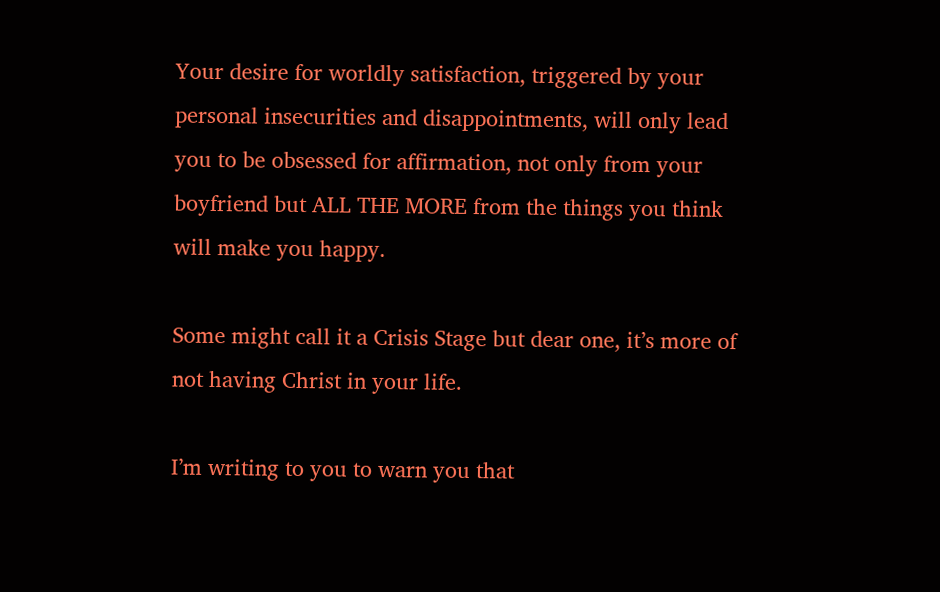Your desire for worldly satisfaction, triggered by your personal insecurities and disappointments, will only lead you to be obsessed for affirmation, not only from your boyfriend but ALL THE MORE from the things you think will make you happy.

Some might call it a Crisis Stage but dear one, it’s more of not having Christ in your life.

I’m writing to you to warn you that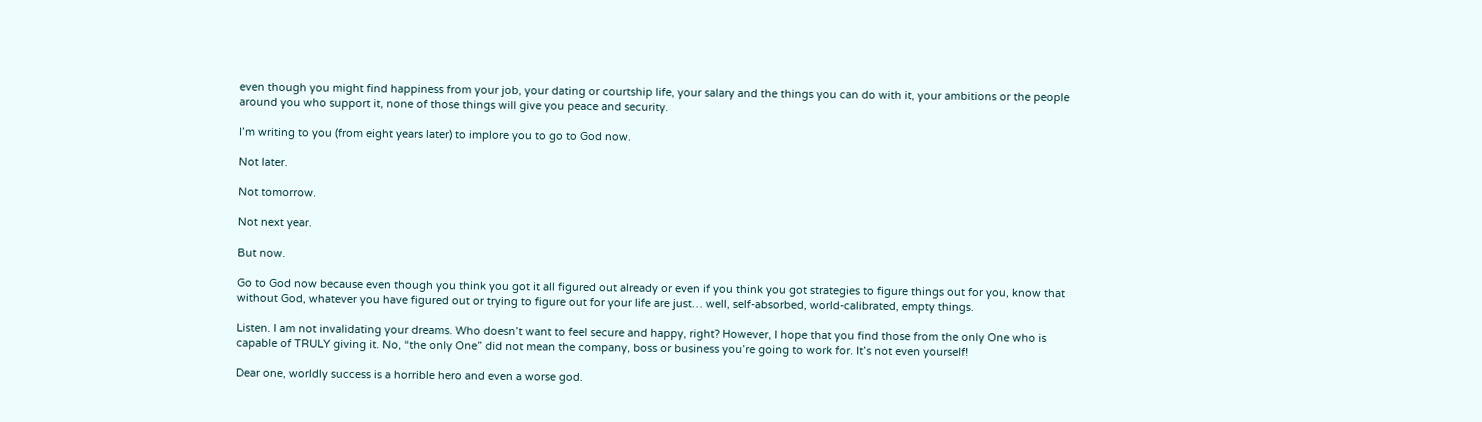even though you might find happiness from your job, your dating or courtship life, your salary and the things you can do with it, your ambitions or the people around you who support it, none of those things will give you peace and security.

I’m writing to you (from eight years later) to implore you to go to God now.

Not later.

Not tomorrow.

Not next year.

But now.

Go to God now because even though you think you got it all figured out already or even if you think you got strategies to figure things out for you, know that without God, whatever you have figured out or trying to figure out for your life are just… well, self-absorbed, world-calibrated, empty things.

Listen. I am not invalidating your dreams. Who doesn’t want to feel secure and happy, right? However, I hope that you find those from the only One who is capable of TRULY giving it. No, “the only One” did not mean the company, boss or business you’re going to work for. It’s not even yourself!

Dear one, worldly success is a horrible hero and even a worse god.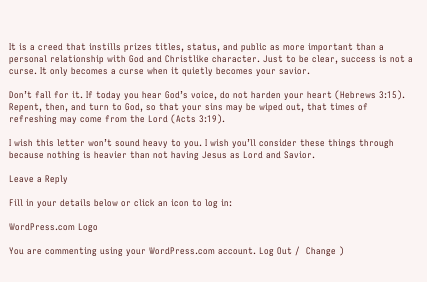It is a creed that instills prizes titles, status, and public as more important than a personal relationship with God and Christlike character. Just to be clear, success is not a curse. It only becomes a curse when it quietly becomes your savior.

Don’t fall for it. If today you hear God’s voice, do not harden your heart (Hebrews 3:15). Repent, then, and turn to God, so that your sins may be wiped out, that times of refreshing may come from the Lord (Acts 3:19).

I wish this letter won’t sound heavy to you. I wish you’ll consider these things through because nothing is heavier than not having Jesus as Lord and Savior.

Leave a Reply

Fill in your details below or click an icon to log in:

WordPress.com Logo

You are commenting using your WordPress.com account. Log Out /  Change )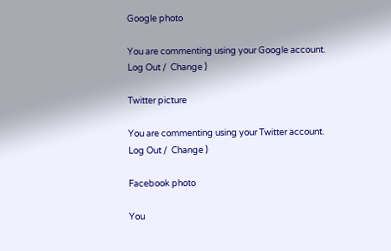Google photo

You are commenting using your Google account. Log Out /  Change )

Twitter picture

You are commenting using your Twitter account. Log Out /  Change )

Facebook photo

You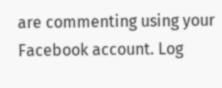are commenting using your Facebook account. Log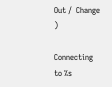Out /  Change )

Connecting to %s